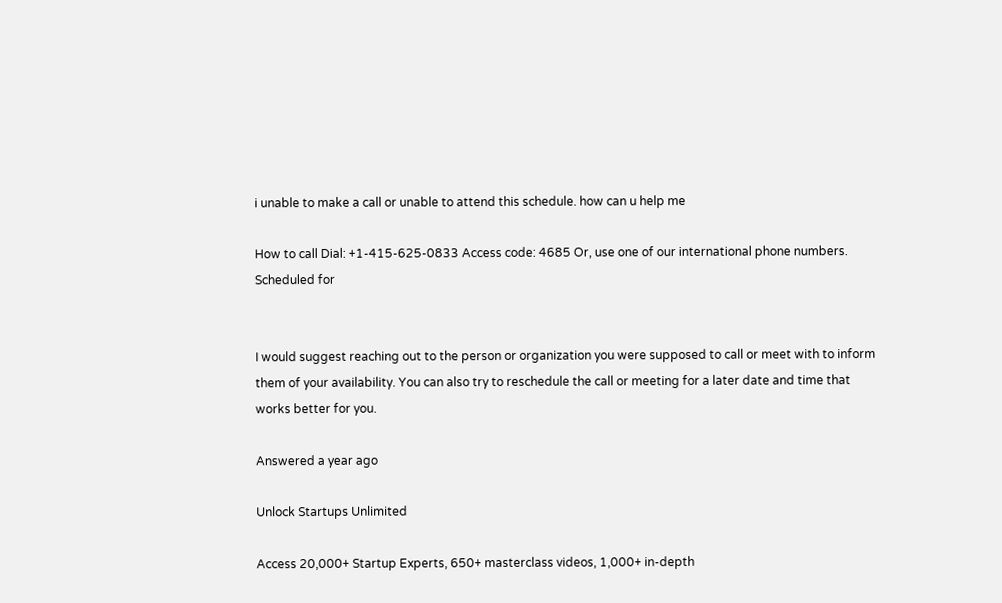i unable to make a call or unable to attend this schedule. how can u help me

How to call Dial: +1-415-625-0833 Access code: 4685 Or, use one of our international phone numbers. Scheduled for


I would suggest reaching out to the person or organization you were supposed to call or meet with to inform them of your availability. You can also try to reschedule the call or meeting for a later date and time that works better for you.

Answered a year ago

Unlock Startups Unlimited

Access 20,000+ Startup Experts, 650+ masterclass videos, 1,000+ in-depth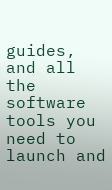guides, and all the software tools you need to launch and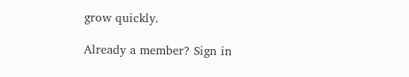grow quickly.

Already a member? Sign in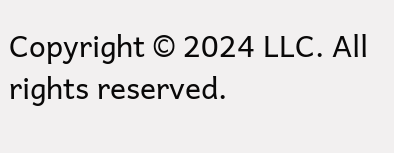Copyright © 2024 LLC. All rights reserved.